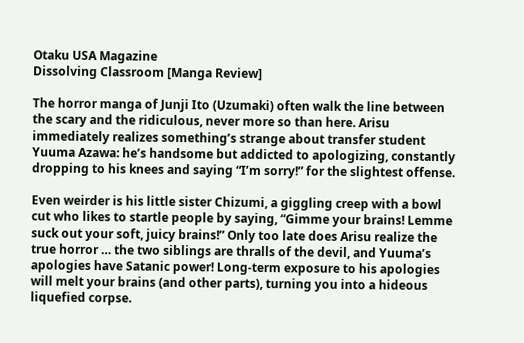Otaku USA Magazine
Dissolving Classroom [Manga Review]

The horror manga of Junji Ito (Uzumaki) often walk the line between the scary and the ridiculous, never more so than here. Arisu immediately realizes something’s strange about transfer student Yuuma Azawa: he’s handsome but addicted to apologizing, constantly dropping to his knees and saying “I’m sorry!” for the slightest offense.

Even weirder is his little sister Chizumi, a giggling creep with a bowl cut who likes to startle people by saying, “Gimme your brains! Lemme suck out your soft, juicy brains!” Only too late does Arisu realize the true horror … the two siblings are thralls of the devil, and Yuuma’s apologies have Satanic power! Long-term exposure to his apologies will melt your brains (and other parts), turning you into a hideous liquefied corpse.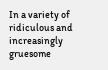In a variety of ridiculous and increasingly gruesome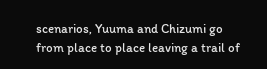scenarios, Yuuma and Chizumi go from place to place leaving a trail of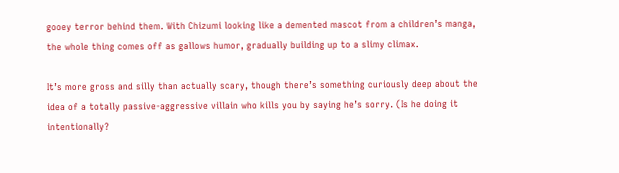gooey terror behind them. With Chizumi looking like a demented mascot from a children’s manga, the whole thing comes off as gallows humor, gradually building up to a slimy climax.

It’s more gross and silly than actually scary, though there’s something curiously deep about the idea of a totally passive-aggressive villain who kills you by saying he’s sorry. (Is he doing it intentionally?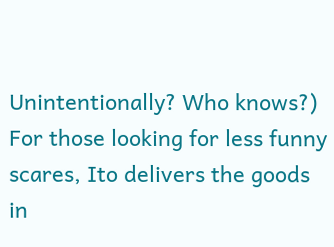Unintentionally? Who knows?) For those looking for less funny scares, Ito delivers the goods in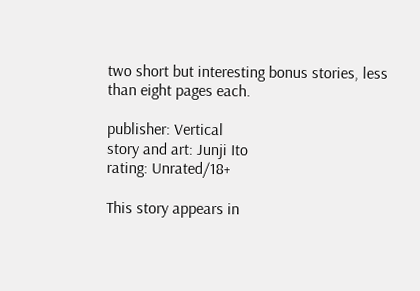two short but interesting bonus stories, less than eight pages each.

publisher: Vertical
story and art: Junji Ito
rating: Unrated/18+

This story appears in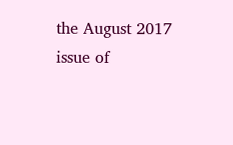the August 2017 issue of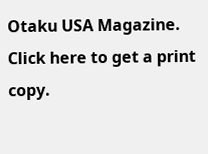Otaku USA Magazine. Click here to get a print copy.